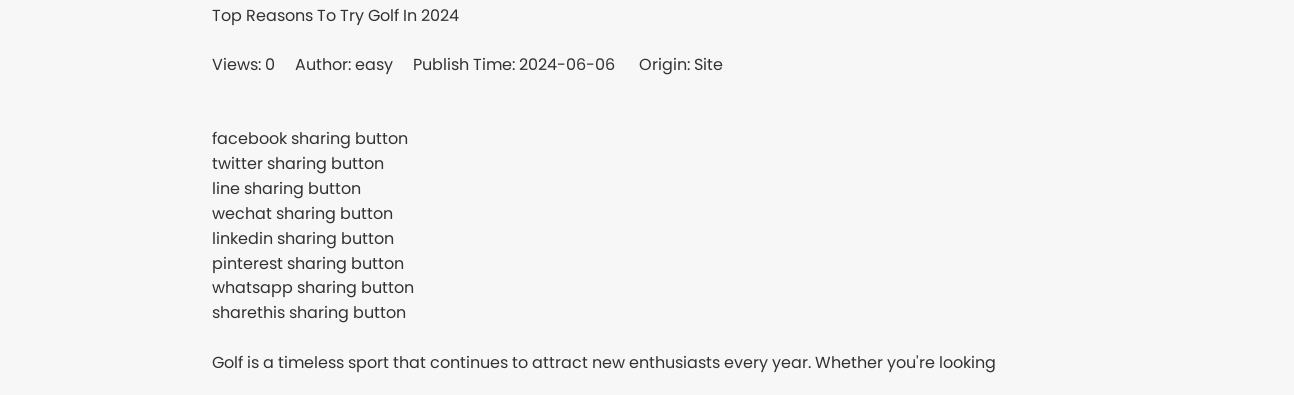Top Reasons To Try Golf In 2024

Views: 0     Author: easy     Publish Time: 2024-06-06      Origin: Site


facebook sharing button
twitter sharing button
line sharing button
wechat sharing button
linkedin sharing button
pinterest sharing button
whatsapp sharing button
sharethis sharing button

Golf is a timeless sport that continues to attract new enthusiasts every year. Whether you're looking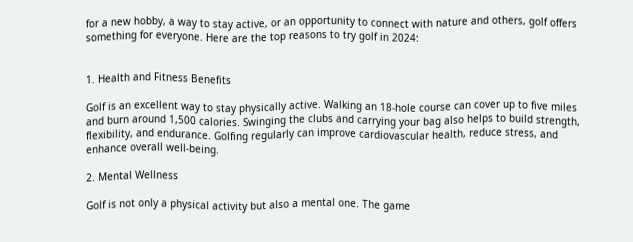for a new hobby, a way to stay active, or an opportunity to connect with nature and others, golf offers something for everyone. Here are the top reasons to try golf in 2024:


1. Health and Fitness Benefits

Golf is an excellent way to stay physically active. Walking an 18-hole course can cover up to five miles and burn around 1,500 calories. Swinging the clubs and carrying your bag also helps to build strength, flexibility, and endurance. Golfing regularly can improve cardiovascular health, reduce stress, and enhance overall well-being.

2. Mental Wellness

Golf is not only a physical activity but also a mental one. The game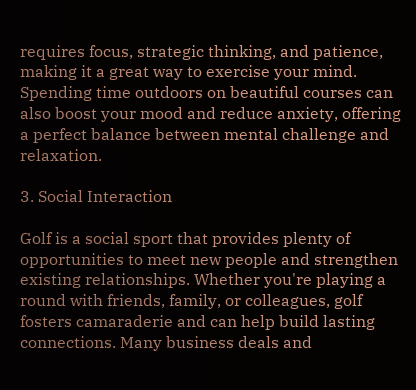requires focus, strategic thinking, and patience, making it a great way to exercise your mind. Spending time outdoors on beautiful courses can also boost your mood and reduce anxiety, offering a perfect balance between mental challenge and relaxation.

3. Social Interaction

Golf is a social sport that provides plenty of opportunities to meet new people and strengthen existing relationships. Whether you're playing a round with friends, family, or colleagues, golf fosters camaraderie and can help build lasting connections. Many business deals and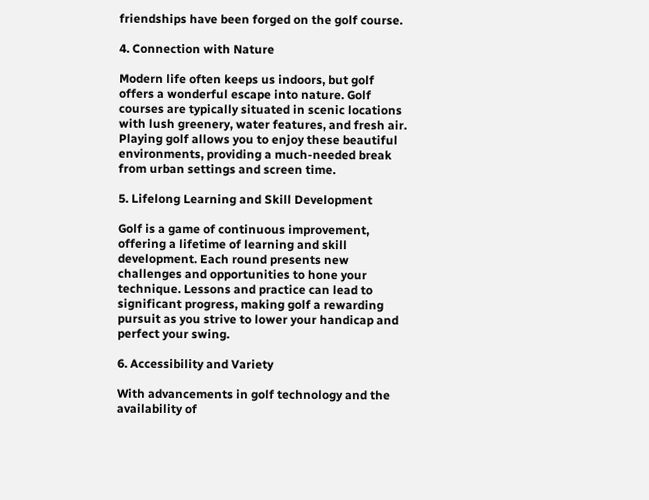friendships have been forged on the golf course.

4. Connection with Nature

Modern life often keeps us indoors, but golf offers a wonderful escape into nature. Golf courses are typically situated in scenic locations with lush greenery, water features, and fresh air. Playing golf allows you to enjoy these beautiful environments, providing a much-needed break from urban settings and screen time.

5. Lifelong Learning and Skill Development

Golf is a game of continuous improvement, offering a lifetime of learning and skill development. Each round presents new challenges and opportunities to hone your technique. Lessons and practice can lead to significant progress, making golf a rewarding pursuit as you strive to lower your handicap and perfect your swing.

6. Accessibility and Variety

With advancements in golf technology and the availability of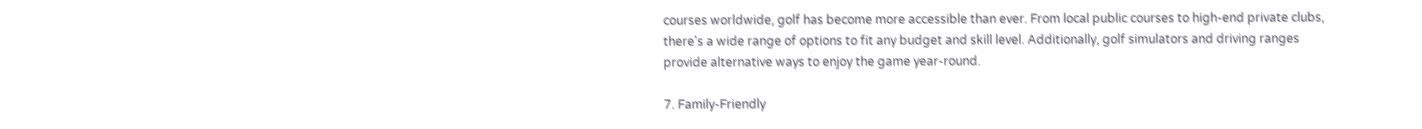courses worldwide, golf has become more accessible than ever. From local public courses to high-end private clubs, there's a wide range of options to fit any budget and skill level. Additionally, golf simulators and driving ranges provide alternative ways to enjoy the game year-round.

7. Family-Friendly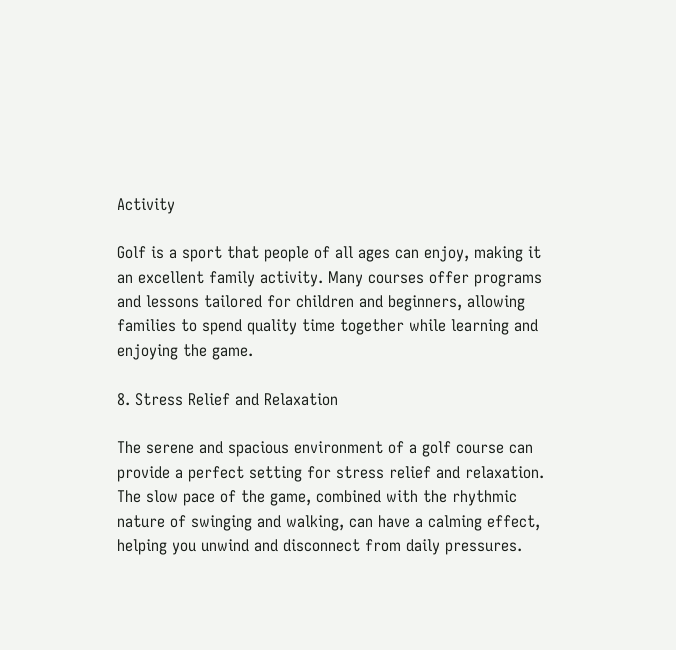Activity

Golf is a sport that people of all ages can enjoy, making it an excellent family activity. Many courses offer programs and lessons tailored for children and beginners, allowing families to spend quality time together while learning and enjoying the game.

8. Stress Relief and Relaxation

The serene and spacious environment of a golf course can provide a perfect setting for stress relief and relaxation. The slow pace of the game, combined with the rhythmic nature of swinging and walking, can have a calming effect, helping you unwind and disconnect from daily pressures.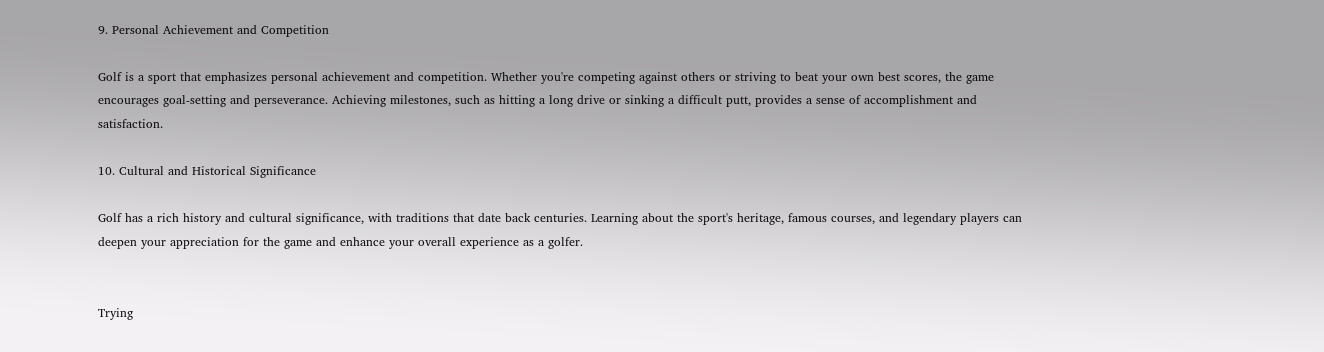9. Personal Achievement and Competition

Golf is a sport that emphasizes personal achievement and competition. Whether you're competing against others or striving to beat your own best scores, the game encourages goal-setting and perseverance. Achieving milestones, such as hitting a long drive or sinking a difficult putt, provides a sense of accomplishment and satisfaction.

10. Cultural and Historical Significance

Golf has a rich history and cultural significance, with traditions that date back centuries. Learning about the sport's heritage, famous courses, and legendary players can deepen your appreciation for the game and enhance your overall experience as a golfer.


Trying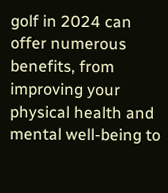golf in 2024 can offer numerous benefits, from improving your physical health and mental well-being to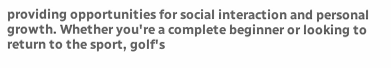providing opportunities for social interaction and personal growth. Whether you're a complete beginner or looking to return to the sport, golf's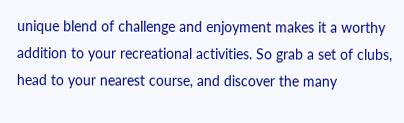unique blend of challenge and enjoyment makes it a worthy addition to your recreational activities. So grab a set of clubs, head to your nearest course, and discover the many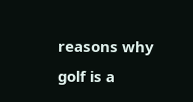reasons why golf is a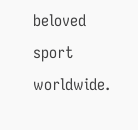beloved sport worldwide.